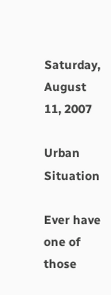Saturday, August 11, 2007

Urban Situation

Ever have one of those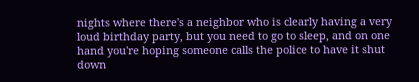nights where there's a neighbor who is clearly having a very loud birthday party, but you need to go to sleep, and on one hand you're hoping someone calls the police to have it shut down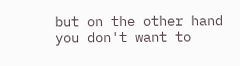but on the other hand you don't want to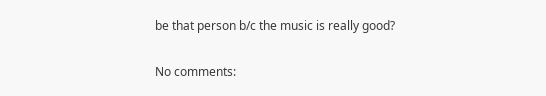be that person b/c the music is really good?

No comments: